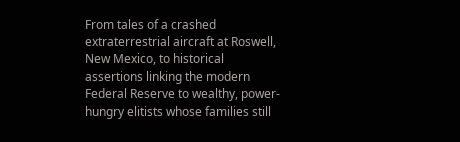From tales of a crashed extraterrestrial aircraft at Roswell, New Mexico, to historical assertions linking the modern Federal Reserve to wealthy, power-hungry elitists whose families still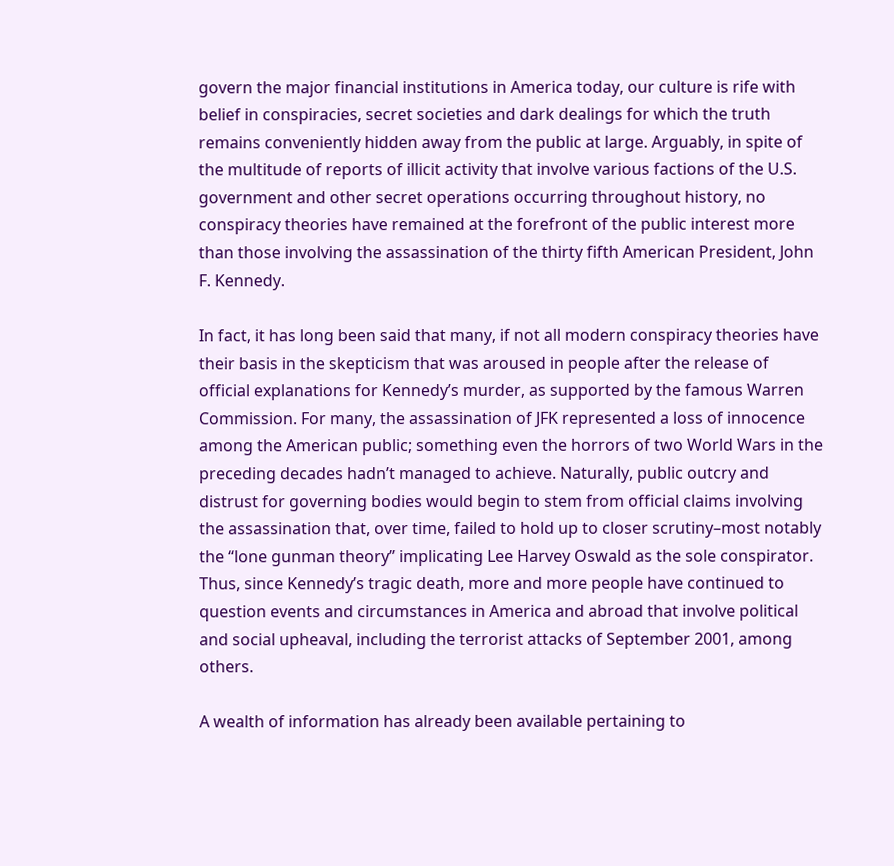govern the major financial institutions in America today, our culture is rife with belief in conspiracies, secret societies and dark dealings for which the truth remains conveniently hidden away from the public at large. Arguably, in spite of the multitude of reports of illicit activity that involve various factions of the U.S. government and other secret operations occurring throughout history, no conspiracy theories have remained at the forefront of the public interest more than those involving the assassination of the thirty fifth American President, John F. Kennedy.

In fact, it has long been said that many, if not all modern conspiracy theories have their basis in the skepticism that was aroused in people after the release of official explanations for Kennedy’s murder, as supported by the famous Warren Commission. For many, the assassination of JFK represented a loss of innocence among the American public; something even the horrors of two World Wars in the preceding decades hadn’t managed to achieve. Naturally, public outcry and distrust for governing bodies would begin to stem from official claims involving the assassination that, over time, failed to hold up to closer scrutiny–most notably the “lone gunman theory” implicating Lee Harvey Oswald as the sole conspirator. Thus, since Kennedy’s tragic death, more and more people have continued to question events and circumstances in America and abroad that involve political and social upheaval, including the terrorist attacks of September 2001, among others.

A wealth of information has already been available pertaining to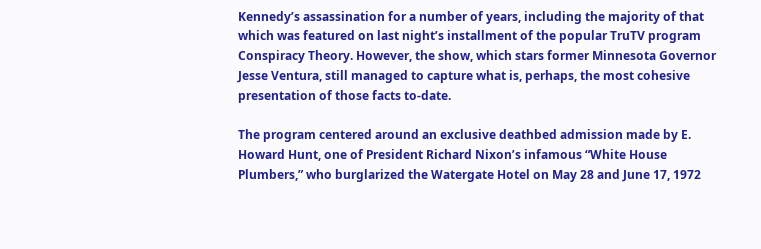Kennedy’s assassination for a number of years, including the majority of that which was featured on last night’s installment of the popular TruTV program Conspiracy Theory. However, the show, which stars former Minnesota Governor Jesse Ventura, still managed to capture what is, perhaps, the most cohesive presentation of those facts to-date.

The program centered around an exclusive deathbed admission made by E. Howard Hunt, one of President Richard Nixon’s infamous “White House Plumbers,” who burglarized the Watergate Hotel on May 28 and June 17, 1972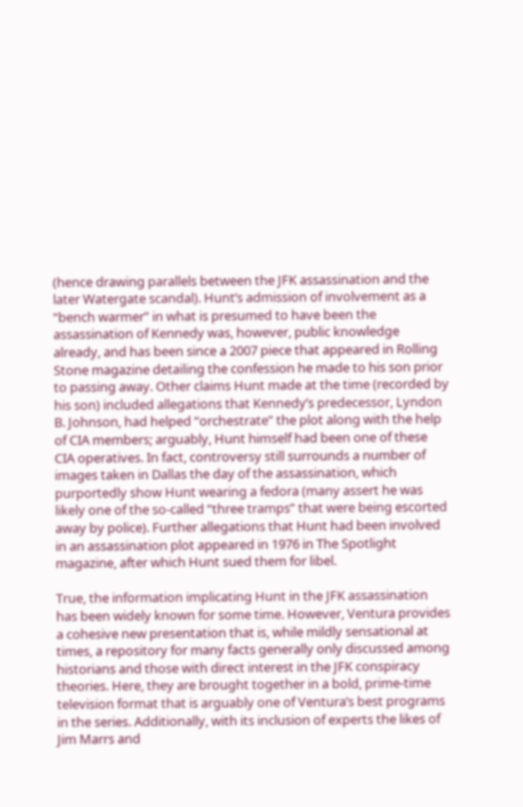(hence drawing parallels between the JFK assassination and the later Watergate scandal). Hunt’s admission of involvement as a “bench warmer” in what is presumed to have been the assassination of Kennedy was, however, public knowledge already, and has been since a 2007 piece that appeared in Rolling Stone magazine detailing the confession he made to his son prior to passing away. Other claims Hunt made at the time (recorded by his son) included allegations that Kennedy’s predecessor, Lyndon B. Johnson, had helped “orchestrate” the plot along with the help of CIA members; arguably, Hunt himself had been one of these CIA operatives. In fact, controversy still surrounds a number of images taken in Dallas the day of the assassination, which purportedly show Hunt wearing a fedora (many assert he was likely one of the so-called “three tramps” that were being escorted away by police). Further allegations that Hunt had been involved in an assassination plot appeared in 1976 in The Spotlight magazine, after which Hunt sued them for libel.

True, the information implicating Hunt in the JFK assassination has been widely known for some time. However, Ventura provides a cohesive new presentation that is, while mildly sensational at times, a repository for many facts generally only discussed among historians and those with direct interest in the JFK conspiracy theories. Here, they are brought together in a bold, prime-time television format that is arguably one of Ventura’s best programs in the series. Additionally, with its inclusion of experts the likes of Jim Marrs and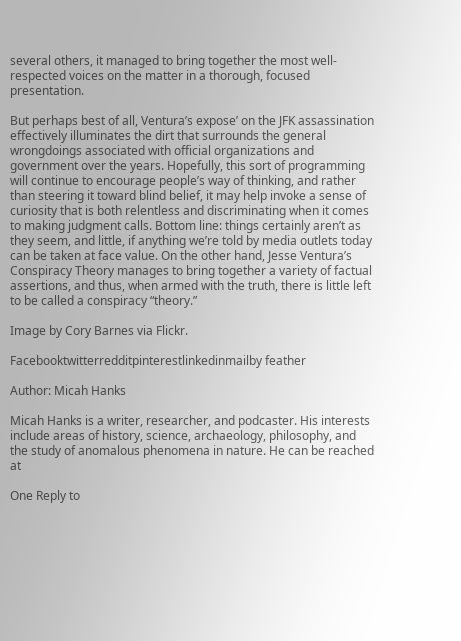several others, it managed to bring together the most well-respected voices on the matter in a thorough, focused presentation.

But perhaps best of all, Ventura’s expose’ on the JFK assassination effectively illuminates the dirt that surrounds the general wrongdoings associated with official organizations and government over the years. Hopefully, this sort of programming will continue to encourage people’s way of thinking, and rather than steering it toward blind belief, it may help invoke a sense of curiosity that is both relentless and discriminating when it comes to making judgment calls. Bottom line: things certainly aren’t as they seem, and little, if anything we’re told by media outlets today can be taken at face value. On the other hand, Jesse Ventura’s Conspiracy Theory manages to bring together a variety of factual assertions, and thus, when armed with the truth, there is little left to be called a conspiracy “theory.”

Image by Cory Barnes via Flickr.

Facebooktwitterredditpinterestlinkedinmailby feather

Author: Micah Hanks

Micah Hanks is a writer, researcher, and podcaster. His interests include areas of history, science, archaeology, philosophy, and the study of anomalous phenomena in nature. He can be reached at

One Reply to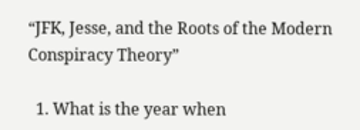“JFK, Jesse, and the Roots of the Modern Conspiracy Theory”

  1. What is the year when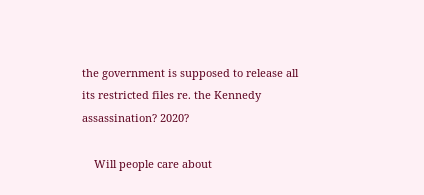the government is supposed to release all its restricted files re. the Kennedy assassination? 2020?

    Will people care about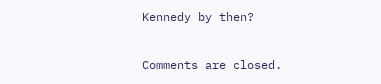Kennedy by then?

Comments are closed.